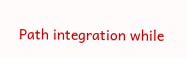Path integration while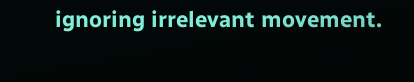ignoring irrelevant movement.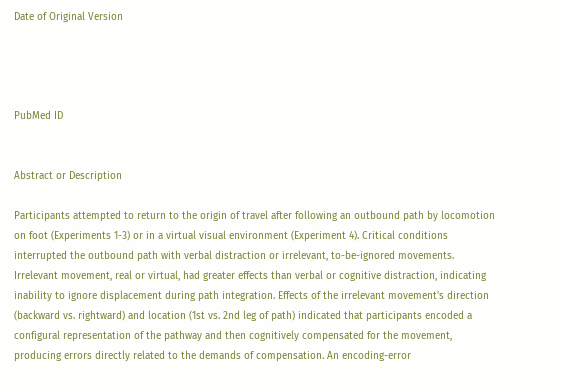Date of Original Version




PubMed ID


Abstract or Description

Participants attempted to return to the origin of travel after following an outbound path by locomotion on foot (Experiments 1-3) or in a virtual visual environment (Experiment 4). Critical conditions interrupted the outbound path with verbal distraction or irrelevant, to-be-ignored movements. Irrelevant movement, real or virtual, had greater effects than verbal or cognitive distraction, indicating inability to ignore displacement during path integration. Effects of the irrelevant movement's direction (backward vs. rightward) and location (1st vs. 2nd leg of path) indicated that participants encoded a configural representation of the pathway and then cognitively compensated for the movement, producing errors directly related to the demands of compensation. An encoding-error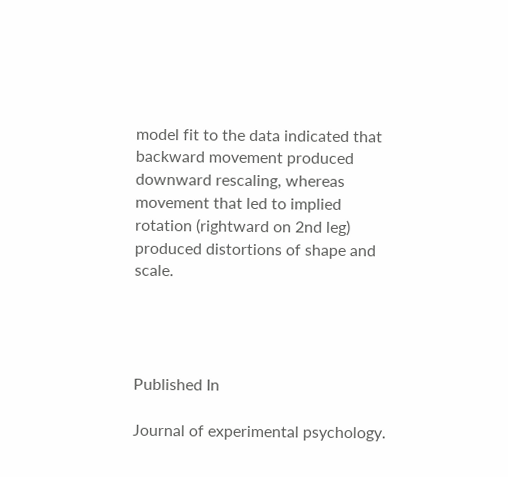model fit to the data indicated that backward movement produced downward rescaling, whereas movement that led to implied rotation (rightward on 2nd leg) produced distortions of shape and scale.




Published In

Journal of experimental psychology.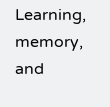Learning, memory, and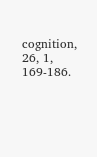cognition, 26, 1, 169-186.